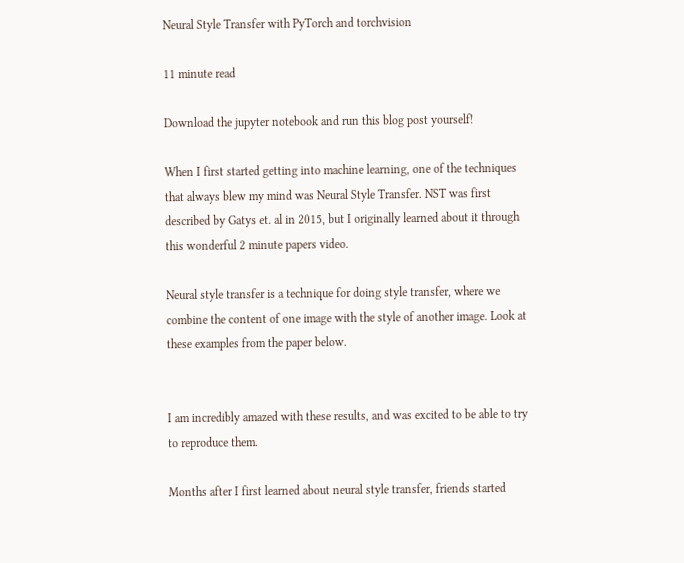Neural Style Transfer with PyTorch and torchvision

11 minute read

Download the jupyter notebook and run this blog post yourself!

When I first started getting into machine learning, one of the techniques that always blew my mind was Neural Style Transfer. NST was first described by Gatys et. al in 2015, but I originally learned about it through this wonderful 2 minute papers video.

Neural style transfer is a technique for doing style transfer, where we combine the content of one image with the style of another image. Look at these examples from the paper below.


I am incredibly amazed with these results, and was excited to be able to try to reproduce them.

Months after I first learned about neural style transfer, friends started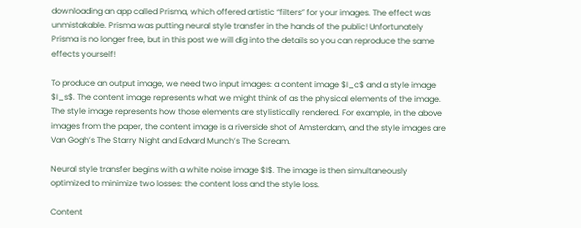downloading an app called Prisma, which offered artistic “filters” for your images. The effect was unmistakable. Prisma was putting neural style transfer in the hands of the public! Unfortunately Prisma is no longer free, but in this post we will dig into the details so you can reproduce the same effects yourself!

To produce an output image, we need two input images: a content image $I_c$ and a style image $I_s$. The content image represents what we might think of as the physical elements of the image. The style image represents how those elements are stylistically rendered. For example, in the above images from the paper, the content image is a riverside shot of Amsterdam, and the style images are Van Gogh’s The Starry Night and Edvard Munch’s The Scream.

Neural style transfer begins with a white noise image $I$. The image is then simultaneously optimized to minimize two losses: the content loss and the style loss.

Content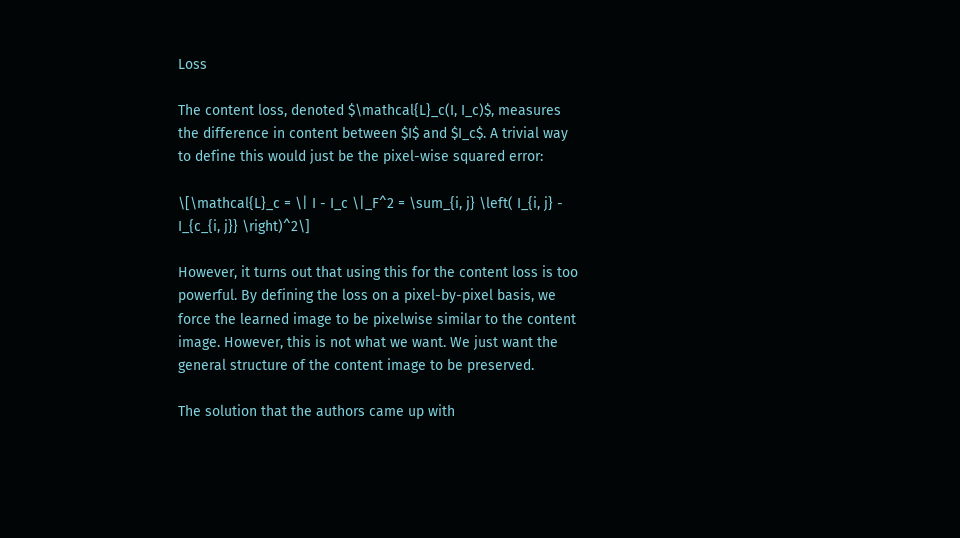Loss

The content loss, denoted $\mathcal{L}_c(I, I_c)$, measures the difference in content between $I$ and $I_c$. A trivial way to define this would just be the pixel-wise squared error:

\[\mathcal{L}_c = \| I - I_c \|_F^2 = \sum_{i, j} \left( I_{i, j} - I_{c_{i, j}} \right)^2\]

However, it turns out that using this for the content loss is too powerful. By defining the loss on a pixel-by-pixel basis, we force the learned image to be pixelwise similar to the content image. However, this is not what we want. We just want the general structure of the content image to be preserved.

The solution that the authors came up with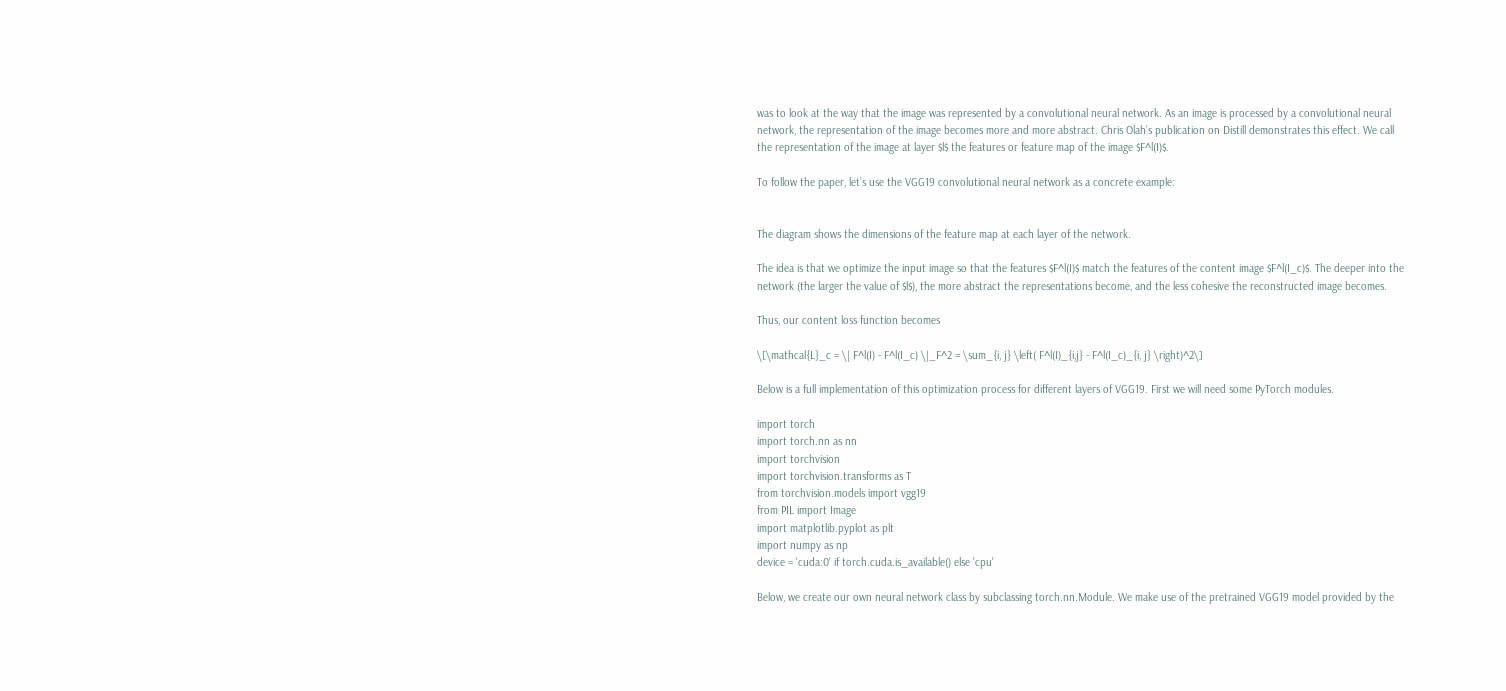was to look at the way that the image was represented by a convolutional neural network. As an image is processed by a convolutional neural network, the representation of the image becomes more and more abstract. Chris Olah’s publication on Distill demonstrates this effect. We call the representation of the image at layer $l$ the features or feature map of the image $F^l(I)$.

To follow the paper, let’s use the VGG19 convolutional neural network as a concrete example:


The diagram shows the dimensions of the feature map at each layer of the network.

The idea is that we optimize the input image so that the features $F^l(I)$ match the features of the content image $F^l(I_c)$. The deeper into the network (the larger the value of $l$), the more abstract the representations become, and the less cohesive the reconstructed image becomes.

Thus, our content loss function becomes

\[\mathcal{L}_c = \| F^l(I) - F^l(I_c) \|_F^2 = \sum_{i, j} \left( F^l(I)_{i,j} - F^l(I_c)_{i, j} \right)^2\]

Below is a full implementation of this optimization process for different layers of VGG19. First we will need some PyTorch modules.

import torch
import torch.nn as nn
import torchvision
import torchvision.transforms as T
from torchvision.models import vgg19
from PIL import Image
import matplotlib.pyplot as plt
import numpy as np
device = 'cuda:0' if torch.cuda.is_available() else 'cpu'

Below, we create our own neural network class by subclassing torch.nn.Module. We make use of the pretrained VGG19 model provided by the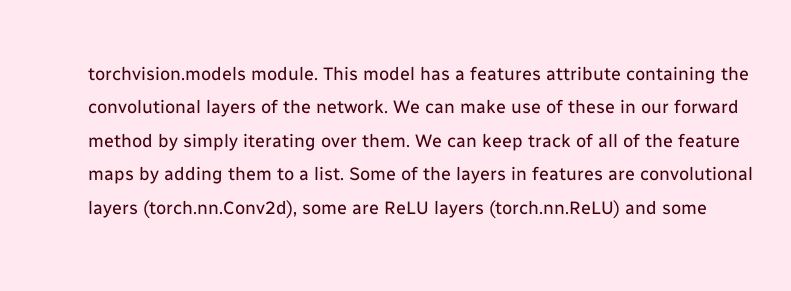torchvision.models module. This model has a features attribute containing the convolutional layers of the network. We can make use of these in our forward method by simply iterating over them. We can keep track of all of the feature maps by adding them to a list. Some of the layers in features are convolutional layers (torch.nn.Conv2d), some are ReLU layers (torch.nn.ReLU) and some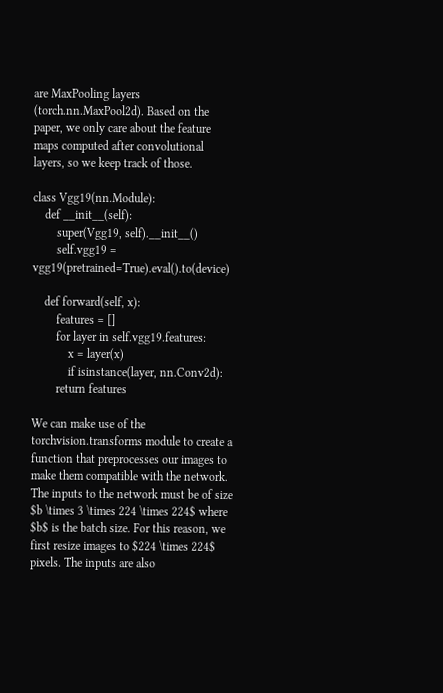are MaxPooling layers (torch.nn.MaxPool2d). Based on the paper, we only care about the feature maps computed after convolutional layers, so we keep track of those.

class Vgg19(nn.Module):
    def __init__(self):
        super(Vgg19, self).__init__()
        self.vgg19 = vgg19(pretrained=True).eval().to(device)

    def forward(self, x):
        features = []
        for layer in self.vgg19.features:
            x = layer(x)
            if isinstance(layer, nn.Conv2d):
        return features

We can make use of the torchvision.transforms module to create a function that preprocesses our images to make them compatible with the network. The inputs to the network must be of size $b \times 3 \times 224 \times 224$ where $b$ is the batch size. For this reason, we first resize images to $224 \times 224$ pixels. The inputs are also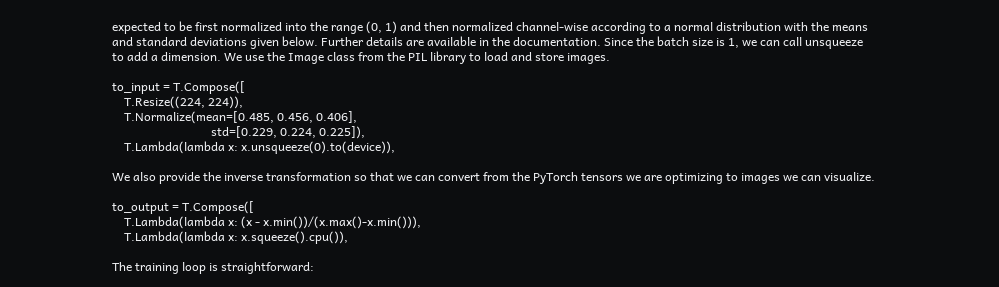expected to be first normalized into the range (0, 1) and then normalized channel-wise according to a normal distribution with the means and standard deviations given below. Further details are available in the documentation. Since the batch size is 1, we can call unsqueeze to add a dimension. We use the Image class from the PIL library to load and store images.

to_input = T.Compose([
    T.Resize((224, 224)),
    T.Normalize(mean=[0.485, 0.456, 0.406],
                                 std=[0.229, 0.224, 0.225]),
    T.Lambda(lambda x: x.unsqueeze(0).to(device)),

We also provide the inverse transformation so that we can convert from the PyTorch tensors we are optimizing to images we can visualize.

to_output = T.Compose([
    T.Lambda(lambda x: (x - x.min())/(x.max()-x.min())),
    T.Lambda(lambda x: x.squeeze().cpu()),

The training loop is straightforward: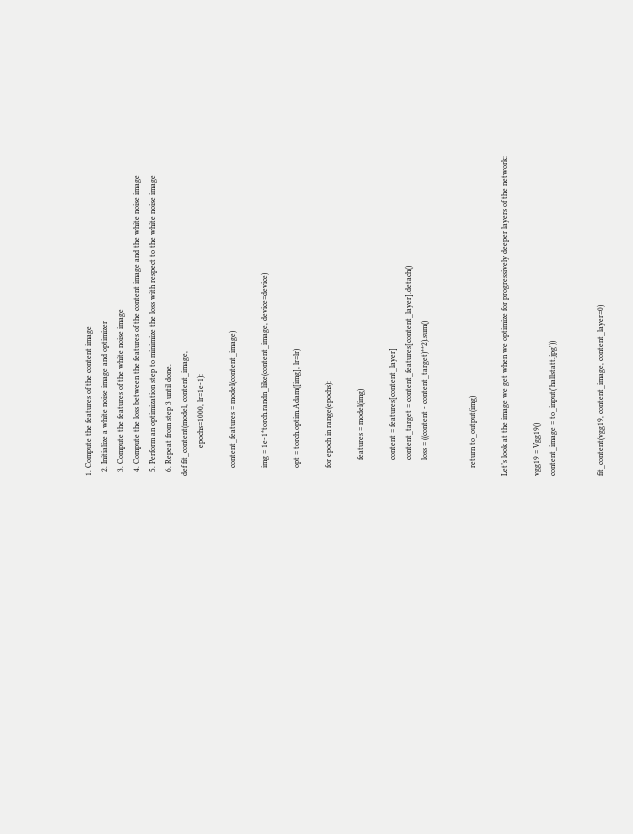1. Compute the features of the content image
  2. Initialize a white noise image and optimizer
  3. Compute the features of the white noise image
  4. Compute the loss between the features of the content image and the white noise image
  5. Perform an optimization step to minimize the loss with respect to the white noise image
  6. Repeat from step 3 until done.
def fit_content(model, content_image,
              epochs=1000, lr=1e-1):

    content_features = model(content_image)

    img = 1e-1*torch.randn_like(content_image, device=device)

    opt = torch.optim.Adam([img], lr=lr)

    for epoch in range(epochs):

        features = model(img)

        content = features[content_layer]
        content_target = content_features[content_layer].detach()
        loss = ((content - content_target)**2).sum()


    return to_output(img)

Let’s look at the image we get when we optimize for progressively deeper layers of the network:

vgg19 = Vgg19()
content_image = to_input('hallstatt.jpg'))


fit_content(vgg19, content_image, content_layer=0)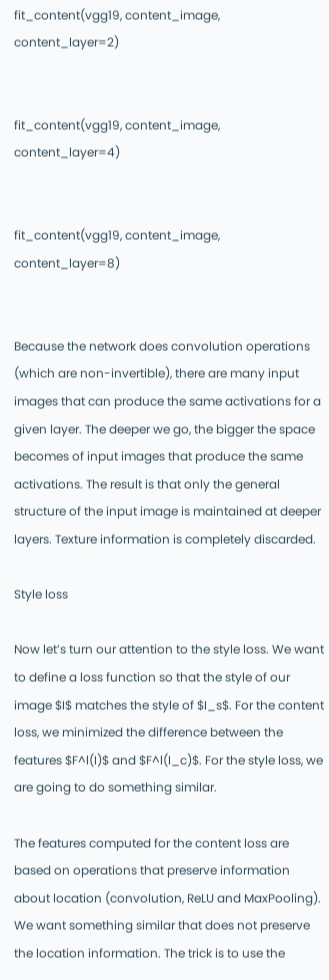fit_content(vgg19, content_image, content_layer=2)


fit_content(vgg19, content_image, content_layer=4)


fit_content(vgg19, content_image, content_layer=8)


Because the network does convolution operations (which are non-invertible), there are many input images that can produce the same activations for a given layer. The deeper we go, the bigger the space becomes of input images that produce the same activations. The result is that only the general structure of the input image is maintained at deeper layers. Texture information is completely discarded.

Style loss

Now let’s turn our attention to the style loss. We want to define a loss function so that the style of our image $I$ matches the style of $I_s$. For the content loss, we minimized the difference between the features $F^l(I)$ and $F^l(I_c)$. For the style loss, we are going to do something similar.

The features computed for the content loss are based on operations that preserve information about location (convolution, ReLU and MaxPooling). We want something similar that does not preserve the location information. The trick is to use the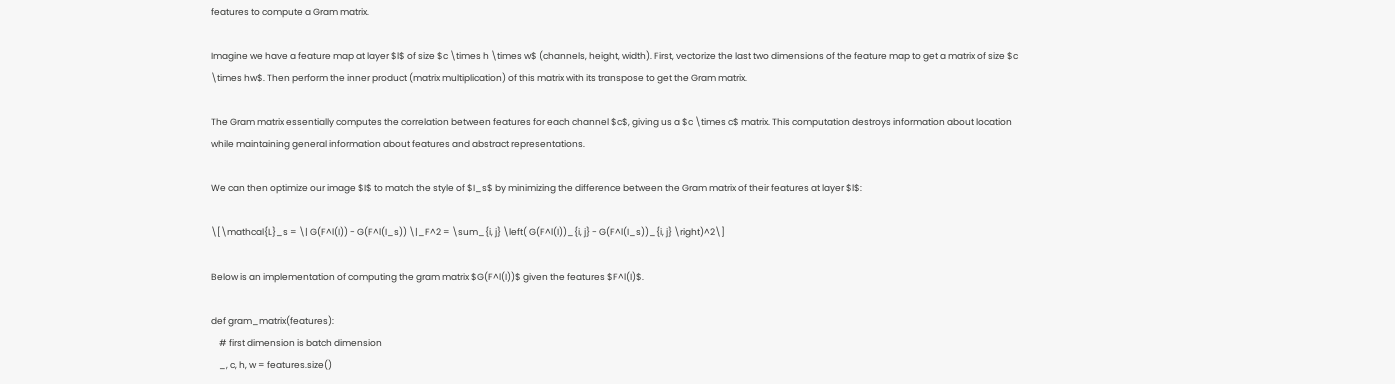features to compute a Gram matrix.

Imagine we have a feature map at layer $l$ of size $c \times h \times w$ (channels, height, width). First, vectorize the last two dimensions of the feature map to get a matrix of size $c \times hw$. Then perform the inner product (matrix multiplication) of this matrix with its transpose to get the Gram matrix.

The Gram matrix essentially computes the correlation between features for each channel $c$, giving us a $c \times c$ matrix. This computation destroys information about location while maintaining general information about features and abstract representations.

We can then optimize our image $I$ to match the style of $I_s$ by minimizing the difference between the Gram matrix of their features at layer $l$:

\[\mathcal{L}_s = \| G(F^l(I)) - G(F^l(I_s)) \|_F^2 = \sum_{i, j} \left( G(F^l(I))_{i, j} - G(F^l(I_s))_{i, j} \right)^2\]

Below is an implementation of computing the gram matrix $G(F^l(I))$ given the features $F^l(I)$.

def gram_matrix(features):
    # first dimension is batch dimension
    _, c, h, w = features.size()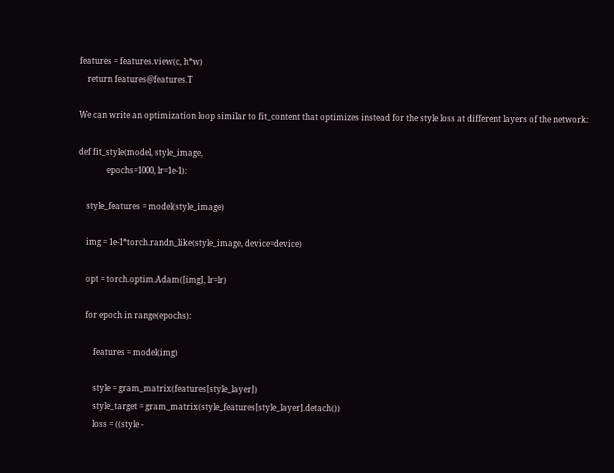features = features.view(c, h*w)
    return features@features.T

We can write an optimization loop similar to fit_content that optimizes instead for the style loss at different layers of the network:

def fit_style(model, style_image,
              epochs=1000, lr=1e-1):

    style_features = model(style_image)

    img = 1e-1*torch.randn_like(style_image, device=device)

    opt = torch.optim.Adam([img], lr=lr)

    for epoch in range(epochs):

        features = model(img)

        style = gram_matrix(features[style_layer])
        style_target = gram_matrix(style_features[style_layer].detach())
        loss = ((style -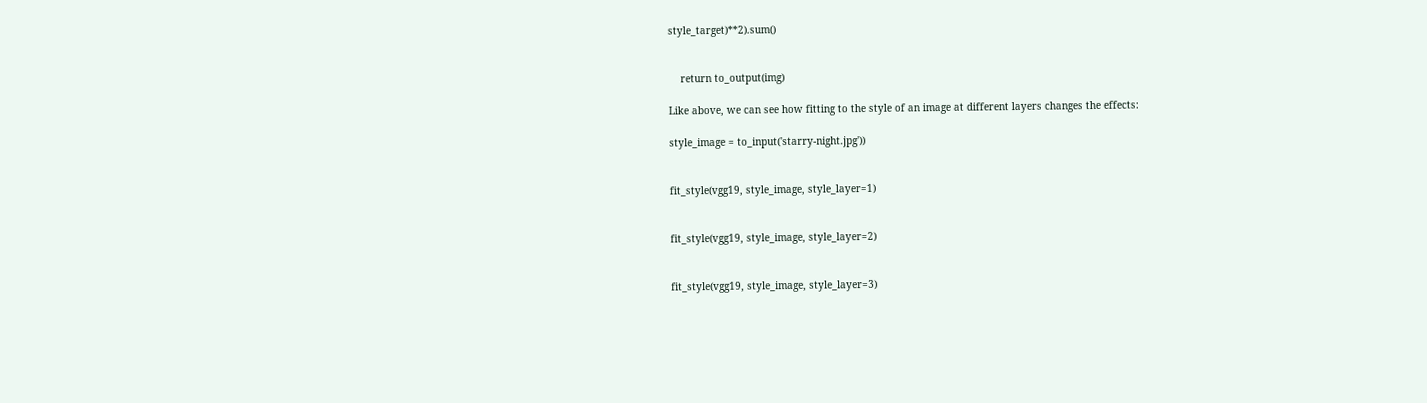style_target)**2).sum()


    return to_output(img)

Like above, we can see how fitting to the style of an image at different layers changes the effects:

style_image = to_input('starry-night.jpg'))


fit_style(vgg19, style_image, style_layer=1)


fit_style(vgg19, style_image, style_layer=2)


fit_style(vgg19, style_image, style_layer=3)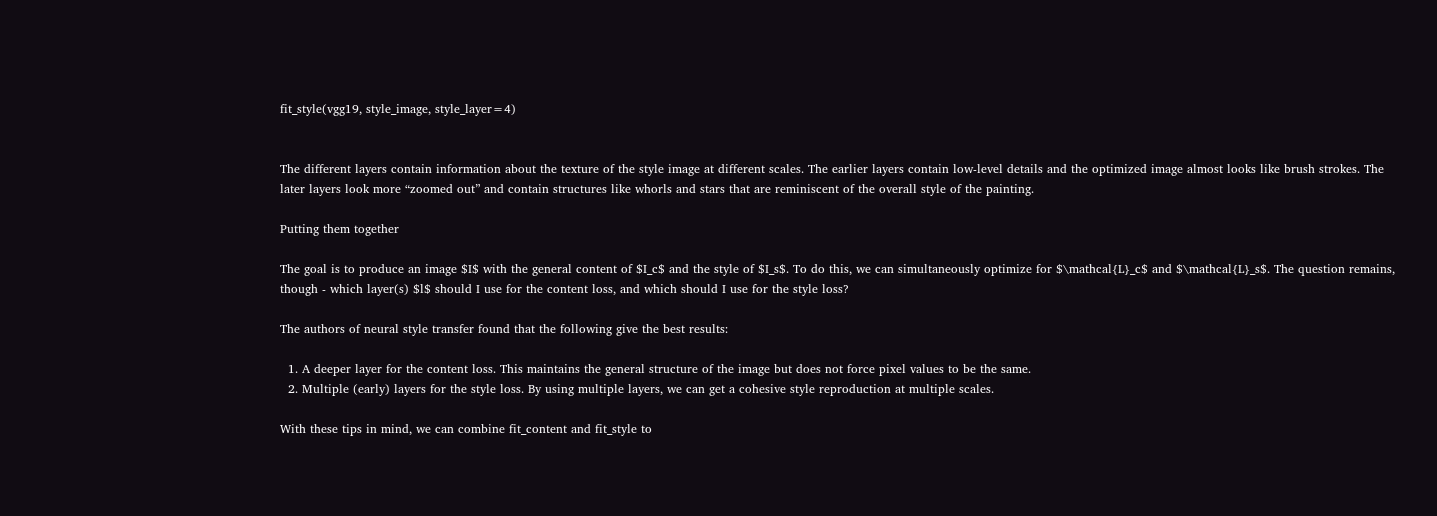fit_style(vgg19, style_image, style_layer=4)


The different layers contain information about the texture of the style image at different scales. The earlier layers contain low-level details and the optimized image almost looks like brush strokes. The later layers look more “zoomed out” and contain structures like whorls and stars that are reminiscent of the overall style of the painting.

Putting them together

The goal is to produce an image $I$ with the general content of $I_c$ and the style of $I_s$. To do this, we can simultaneously optimize for $\mathcal{L}_c$ and $\mathcal{L}_s$. The question remains, though - which layer(s) $l$ should I use for the content loss, and which should I use for the style loss?

The authors of neural style transfer found that the following give the best results:

  1. A deeper layer for the content loss. This maintains the general structure of the image but does not force pixel values to be the same.
  2. Multiple (early) layers for the style loss. By using multiple layers, we can get a cohesive style reproduction at multiple scales.

With these tips in mind, we can combine fit_content and fit_style to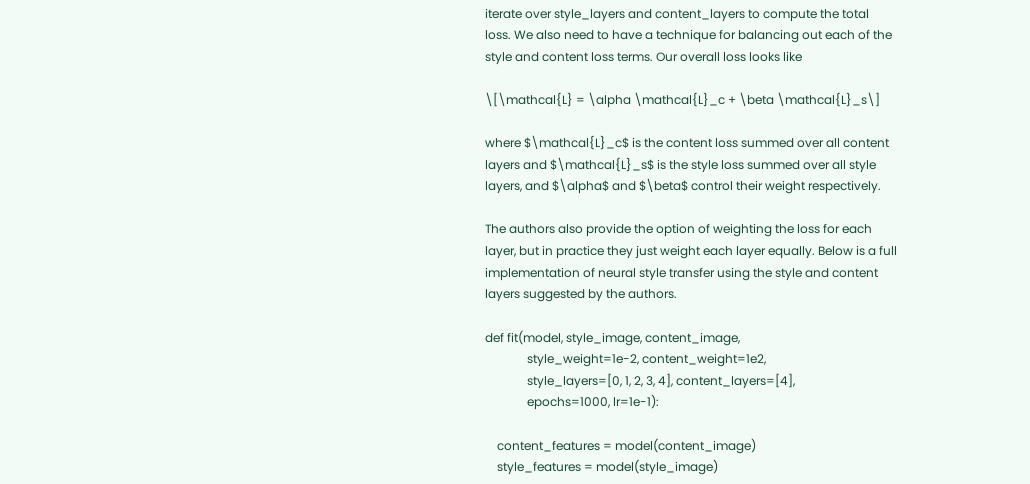iterate over style_layers and content_layers to compute the total loss. We also need to have a technique for balancing out each of the style and content loss terms. Our overall loss looks like

\[\mathcal{L} = \alpha \mathcal{L}_c + \beta \mathcal{L}_s\]

where $\mathcal{L}_c$ is the content loss summed over all content layers and $\mathcal{L}_s$ is the style loss summed over all style layers, and $\alpha$ and $\beta$ control their weight respectively.

The authors also provide the option of weighting the loss for each layer, but in practice they just weight each layer equally. Below is a full implementation of neural style transfer using the style and content layers suggested by the authors.

def fit(model, style_image, content_image,
              style_weight=1e-2, content_weight=1e2,
              style_layers=[0, 1, 2, 3, 4], content_layers=[4],
              epochs=1000, lr=1e-1):

    content_features = model(content_image)
    style_features = model(style_image)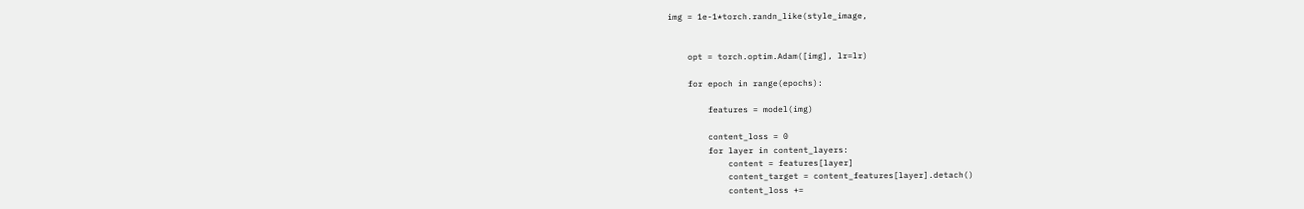img = 1e-1*torch.randn_like(style_image,


    opt = torch.optim.Adam([img], lr=lr)

    for epoch in range(epochs):

        features = model(img)

        content_loss = 0
        for layer in content_layers:
            content = features[layer]
            content_target = content_features[layer].detach()
            content_loss +=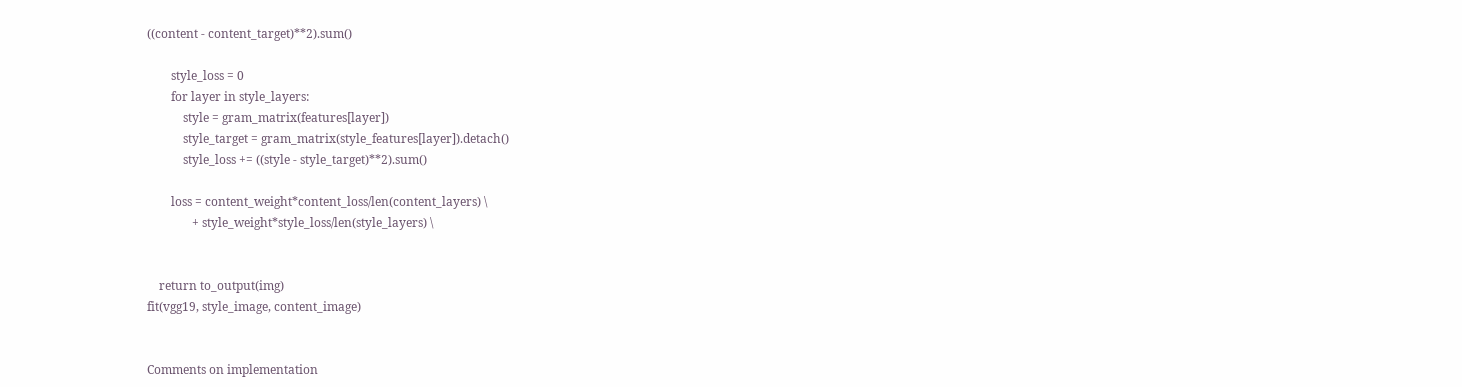((content - content_target)**2).sum()

        style_loss = 0
        for layer in style_layers:
            style = gram_matrix(features[layer])
            style_target = gram_matrix(style_features[layer]).detach()
            style_loss += ((style - style_target)**2).sum()

        loss = content_weight*content_loss/len(content_layers) \
               + style_weight*style_loss/len(style_layers) \


    return to_output(img)
fit(vgg19, style_image, content_image)


Comments on implementation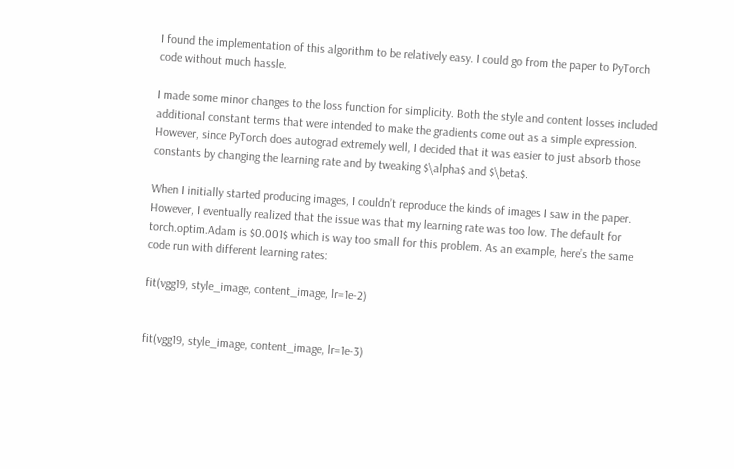I found the implementation of this algorithm to be relatively easy. I could go from the paper to PyTorch code without much hassle.

I made some minor changes to the loss function for simplicity. Both the style and content losses included additional constant terms that were intended to make the gradients come out as a simple expression. However, since PyTorch does autograd extremely well, I decided that it was easier to just absorb those constants by changing the learning rate and by tweaking $\alpha$ and $\beta$.

When I initially started producing images, I couldn’t reproduce the kinds of images I saw in the paper. However, I eventually realized that the issue was that my learning rate was too low. The default for torch.optim.Adam is $0.001$ which is way too small for this problem. As an example, here’s the same code run with different learning rates:

fit(vgg19, style_image, content_image, lr=1e-2)


fit(vgg19, style_image, content_image, lr=1e-3)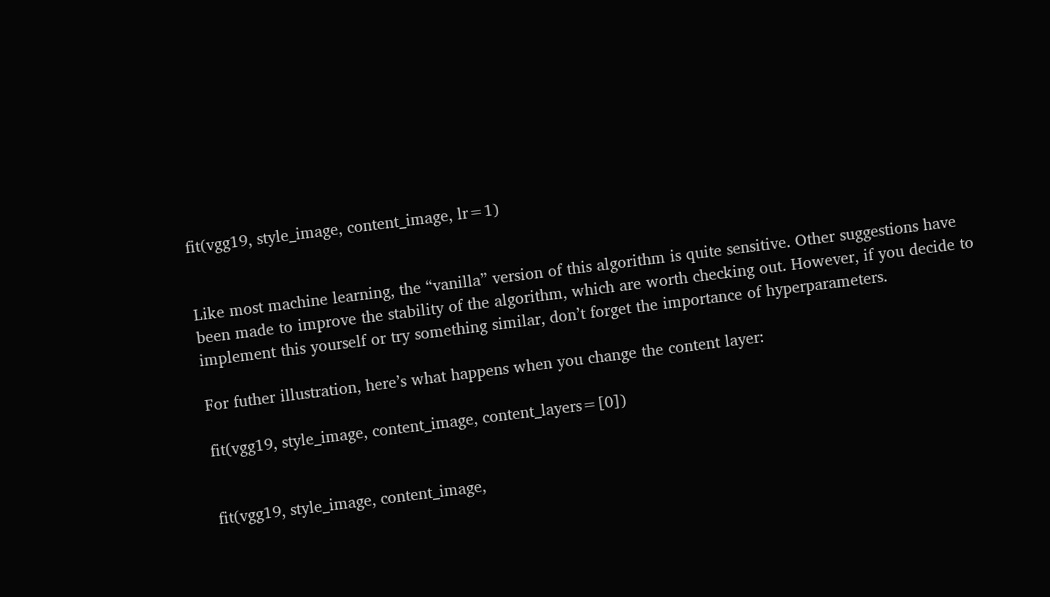fit(vgg19, style_image, content_image, lr=1)


Like most machine learning, the “vanilla” version of this algorithm is quite sensitive. Other suggestions have been made to improve the stability of the algorithm, which are worth checking out. However, if you decide to implement this yourself or try something similar, don’t forget the importance of hyperparameters.

For futher illustration, here’s what happens when you change the content layer:

fit(vgg19, style_image, content_image, content_layers=[0])


fit(vgg19, style_image, content_image,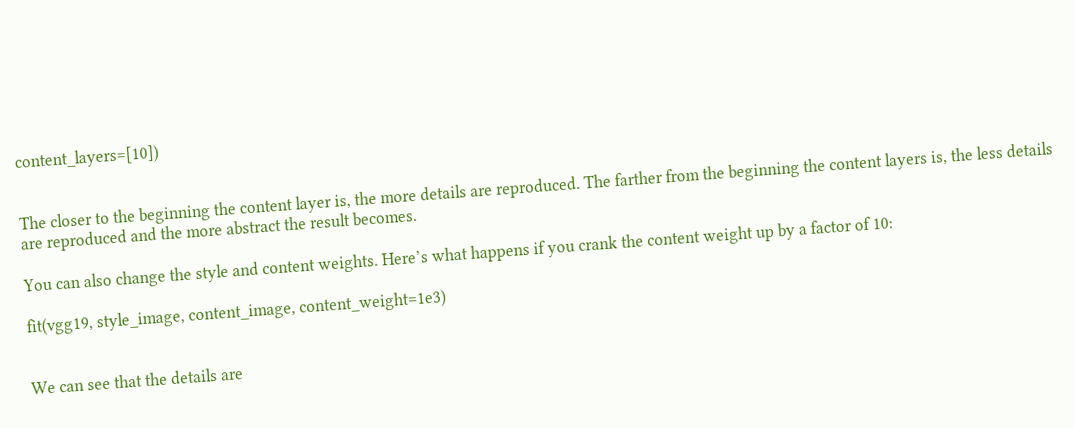content_layers=[10])


The closer to the beginning the content layer is, the more details are reproduced. The farther from the beginning the content layers is, the less details are reproduced and the more abstract the result becomes.

You can also change the style and content weights. Here’s what happens if you crank the content weight up by a factor of 10:

fit(vgg19, style_image, content_image, content_weight=1e3)


We can see that the details are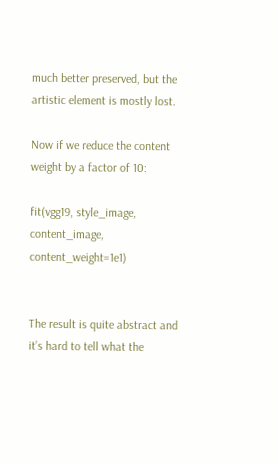much better preserved, but the artistic element is mostly lost.

Now if we reduce the content weight by a factor of 10:

fit(vgg19, style_image, content_image, content_weight=1e1)


The result is quite abstract and it’s hard to tell what the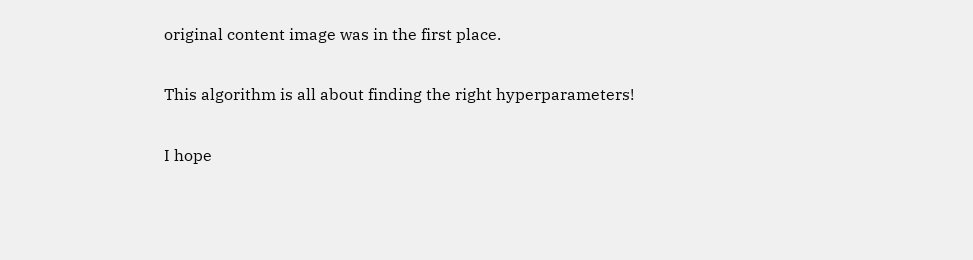original content image was in the first place.

This algorithm is all about finding the right hyperparameters!

I hope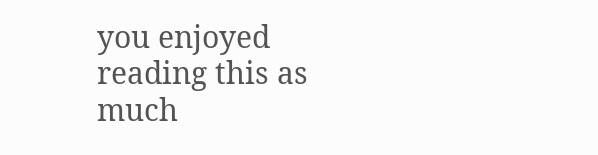you enjoyed reading this as much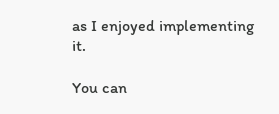as I enjoyed implementing it.

You can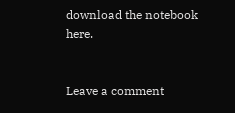download the notebook here.


Leave a comment